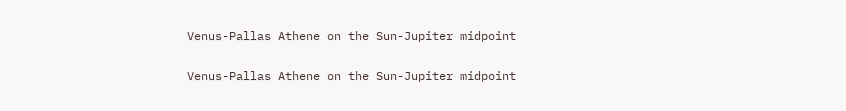Venus-Pallas Athene on the Sun-Jupiter midpoint

Venus-Pallas Athene on the Sun-Jupiter midpoint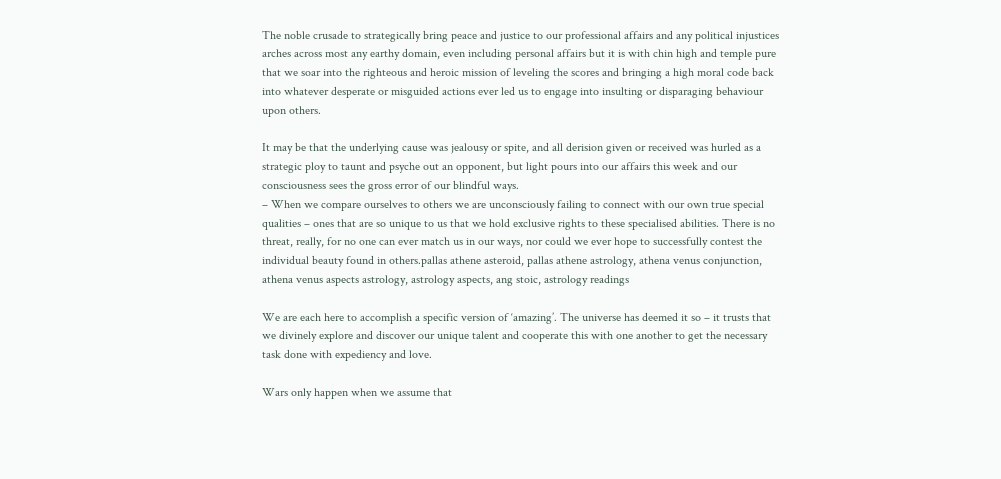The noble crusade to strategically bring peace and justice to our professional affairs and any political injustices arches across most any earthy domain, even including personal affairs but it is with chin high and temple pure that we soar into the righteous and heroic mission of leveling the scores and bringing a high moral code back into whatever desperate or misguided actions ever led us to engage into insulting or disparaging behaviour upon others.

It may be that the underlying cause was jealousy or spite, and all derision given or received was hurled as a strategic ploy to taunt and psyche out an opponent, but light pours into our affairs this week and our consciousness sees the gross error of our blindful ways.
– When we compare ourselves to others we are unconsciously failing to connect with our own true special qualities – ones that are so unique to us that we hold exclusive rights to these specialised abilities. There is no threat, really, for no one can ever match us in our ways, nor could we ever hope to successfully contest the individual beauty found in others.pallas athene asteroid, pallas athene astrology, athena venus conjunction, athena venus aspects astrology, astrology aspects, ang stoic, astrology readings

We are each here to accomplish a specific version of ‘amazing’. The universe has deemed it so – it trusts that we divinely explore and discover our unique talent and cooperate this with one another to get the necessary task done with expediency and love.

Wars only happen when we assume that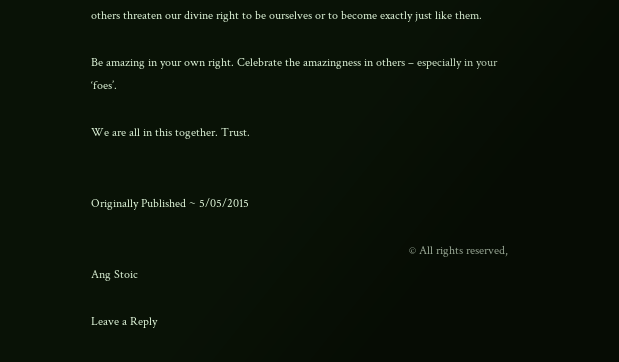others threaten our divine right to be ourselves or to become exactly just like them.

Be amazing in your own right. Celebrate the amazingness in others – especially in your ‘foes’.

We are all in this together. Trust.


Originally Published ~ 5/05/2015

                                                                                                          © All rights reserved, Ang Stoic

Leave a Reply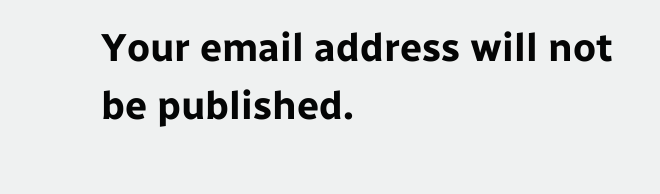Your email address will not be published.